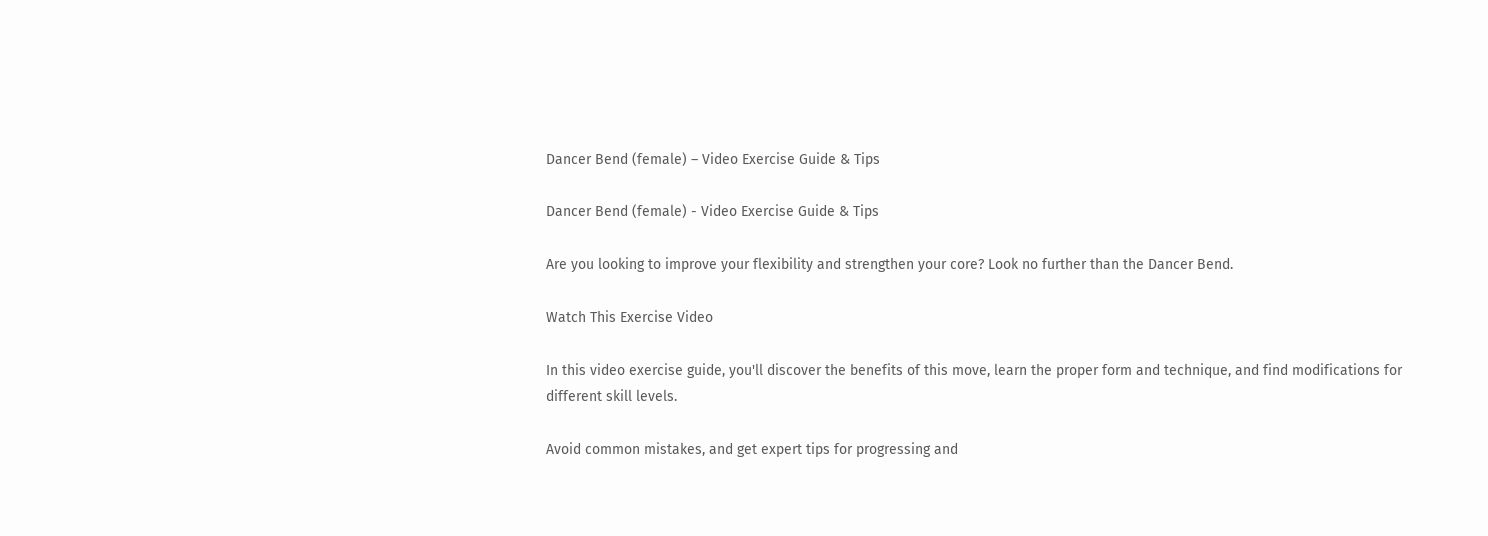Dancer Bend (female) – Video Exercise Guide & Tips

Dancer Bend (female) - Video Exercise Guide & Tips

Are you looking to improve your flexibility and strengthen your core? Look no further than the Dancer Bend.

Watch This Exercise Video

In this video exercise guide, you'll discover the benefits of this move, learn the proper form and technique, and find modifications for different skill levels.

Avoid common mistakes, and get expert tips for progressing and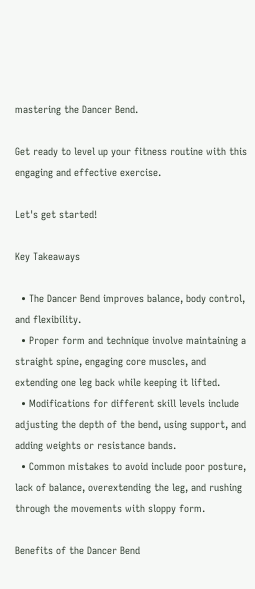mastering the Dancer Bend.

Get ready to level up your fitness routine with this engaging and effective exercise.

Let's get started!

Key Takeaways

  • The Dancer Bend improves balance, body control, and flexibility.
  • Proper form and technique involve maintaining a straight spine, engaging core muscles, and extending one leg back while keeping it lifted.
  • Modifications for different skill levels include adjusting the depth of the bend, using support, and adding weights or resistance bands.
  • Common mistakes to avoid include poor posture, lack of balance, overextending the leg, and rushing through the movements with sloppy form.

Benefits of the Dancer Bend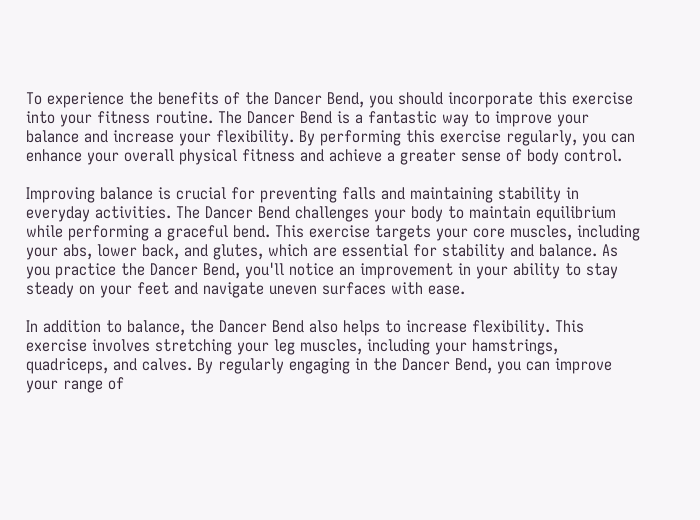To experience the benefits of the Dancer Bend, you should incorporate this exercise into your fitness routine. The Dancer Bend is a fantastic way to improve your balance and increase your flexibility. By performing this exercise regularly, you can enhance your overall physical fitness and achieve a greater sense of body control.

Improving balance is crucial for preventing falls and maintaining stability in everyday activities. The Dancer Bend challenges your body to maintain equilibrium while performing a graceful bend. This exercise targets your core muscles, including your abs, lower back, and glutes, which are essential for stability and balance. As you practice the Dancer Bend, you'll notice an improvement in your ability to stay steady on your feet and navigate uneven surfaces with ease.

In addition to balance, the Dancer Bend also helps to increase flexibility. This exercise involves stretching your leg muscles, including your hamstrings, quadriceps, and calves. By regularly engaging in the Dancer Bend, you can improve your range of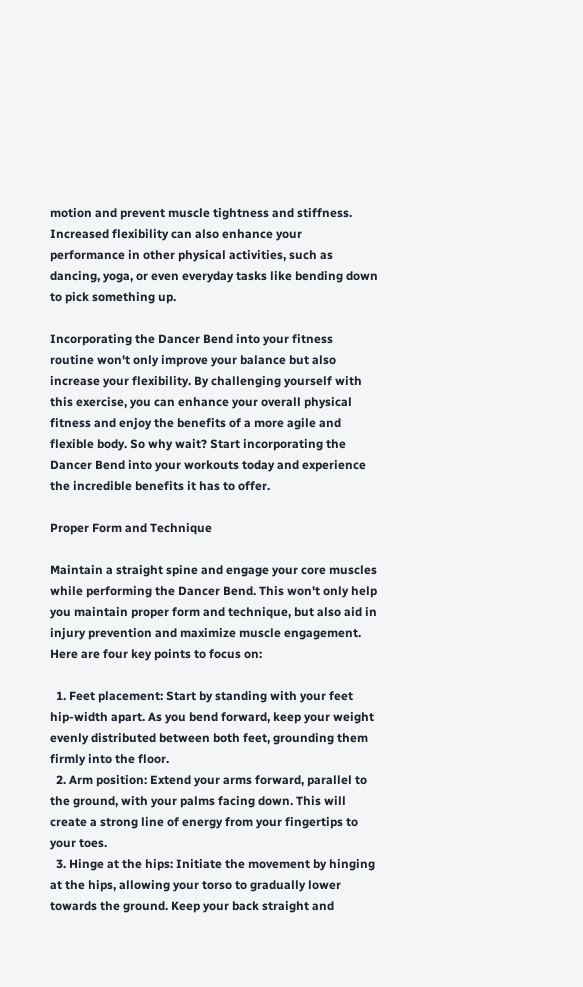motion and prevent muscle tightness and stiffness. Increased flexibility can also enhance your performance in other physical activities, such as dancing, yoga, or even everyday tasks like bending down to pick something up.

Incorporating the Dancer Bend into your fitness routine won't only improve your balance but also increase your flexibility. By challenging yourself with this exercise, you can enhance your overall physical fitness and enjoy the benefits of a more agile and flexible body. So why wait? Start incorporating the Dancer Bend into your workouts today and experience the incredible benefits it has to offer.

Proper Form and Technique

Maintain a straight spine and engage your core muscles while performing the Dancer Bend. This won't only help you maintain proper form and technique, but also aid in injury prevention and maximize muscle engagement. Here are four key points to focus on:

  1. Feet placement: Start by standing with your feet hip-width apart. As you bend forward, keep your weight evenly distributed between both feet, grounding them firmly into the floor.
  2. Arm position: Extend your arms forward, parallel to the ground, with your palms facing down. This will create a strong line of energy from your fingertips to your toes.
  3. Hinge at the hips: Initiate the movement by hinging at the hips, allowing your torso to gradually lower towards the ground. Keep your back straight and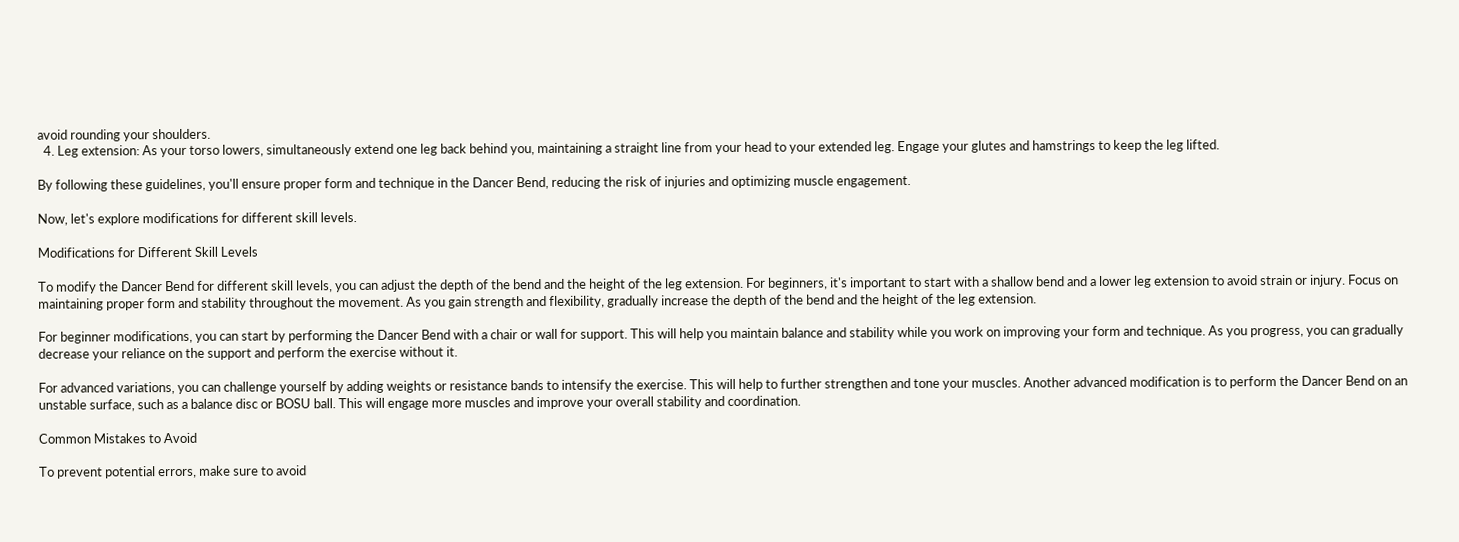avoid rounding your shoulders.
  4. Leg extension: As your torso lowers, simultaneously extend one leg back behind you, maintaining a straight line from your head to your extended leg. Engage your glutes and hamstrings to keep the leg lifted.

By following these guidelines, you'll ensure proper form and technique in the Dancer Bend, reducing the risk of injuries and optimizing muscle engagement.

Now, let's explore modifications for different skill levels.

Modifications for Different Skill Levels

To modify the Dancer Bend for different skill levels, you can adjust the depth of the bend and the height of the leg extension. For beginners, it's important to start with a shallow bend and a lower leg extension to avoid strain or injury. Focus on maintaining proper form and stability throughout the movement. As you gain strength and flexibility, gradually increase the depth of the bend and the height of the leg extension.

For beginner modifications, you can start by performing the Dancer Bend with a chair or wall for support. This will help you maintain balance and stability while you work on improving your form and technique. As you progress, you can gradually decrease your reliance on the support and perform the exercise without it.

For advanced variations, you can challenge yourself by adding weights or resistance bands to intensify the exercise. This will help to further strengthen and tone your muscles. Another advanced modification is to perform the Dancer Bend on an unstable surface, such as a balance disc or BOSU ball. This will engage more muscles and improve your overall stability and coordination.

Common Mistakes to Avoid

To prevent potential errors, make sure to avoid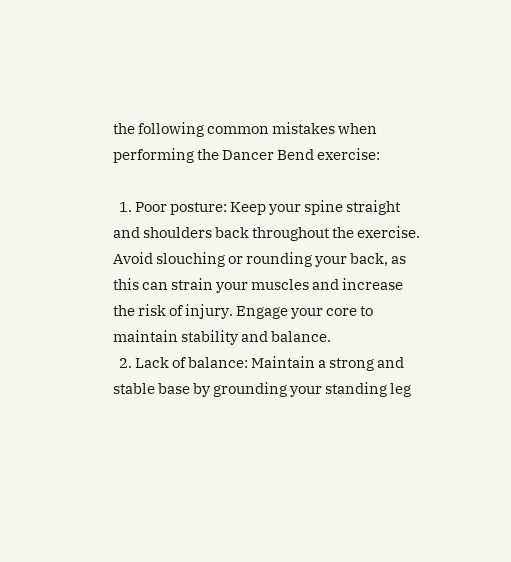the following common mistakes when performing the Dancer Bend exercise:

  1. Poor posture: Keep your spine straight and shoulders back throughout the exercise. Avoid slouching or rounding your back, as this can strain your muscles and increase the risk of injury. Engage your core to maintain stability and balance.
  2. Lack of balance: Maintain a strong and stable base by grounding your standing leg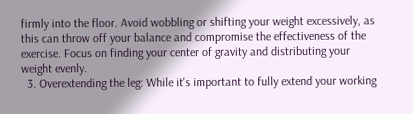firmly into the floor. Avoid wobbling or shifting your weight excessively, as this can throw off your balance and compromise the effectiveness of the exercise. Focus on finding your center of gravity and distributing your weight evenly.
  3. Overextending the leg: While it's important to fully extend your working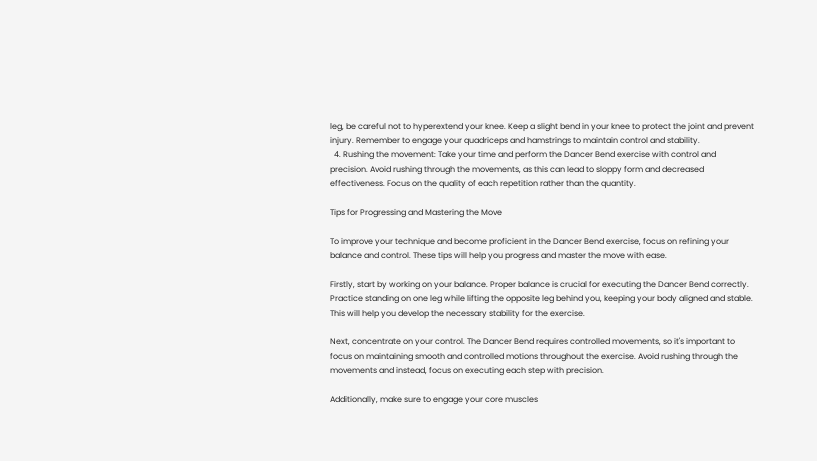leg, be careful not to hyperextend your knee. Keep a slight bend in your knee to protect the joint and prevent injury. Remember to engage your quadriceps and hamstrings to maintain control and stability.
  4. Rushing the movement: Take your time and perform the Dancer Bend exercise with control and precision. Avoid rushing through the movements, as this can lead to sloppy form and decreased effectiveness. Focus on the quality of each repetition rather than the quantity.

Tips for Progressing and Mastering the Move

To improve your technique and become proficient in the Dancer Bend exercise, focus on refining your balance and control. These tips will help you progress and master the move with ease.

Firstly, start by working on your balance. Proper balance is crucial for executing the Dancer Bend correctly. Practice standing on one leg while lifting the opposite leg behind you, keeping your body aligned and stable. This will help you develop the necessary stability for the exercise.

Next, concentrate on your control. The Dancer Bend requires controlled movements, so it's important to focus on maintaining smooth and controlled motions throughout the exercise. Avoid rushing through the movements and instead, focus on executing each step with precision.

Additionally, make sure to engage your core muscles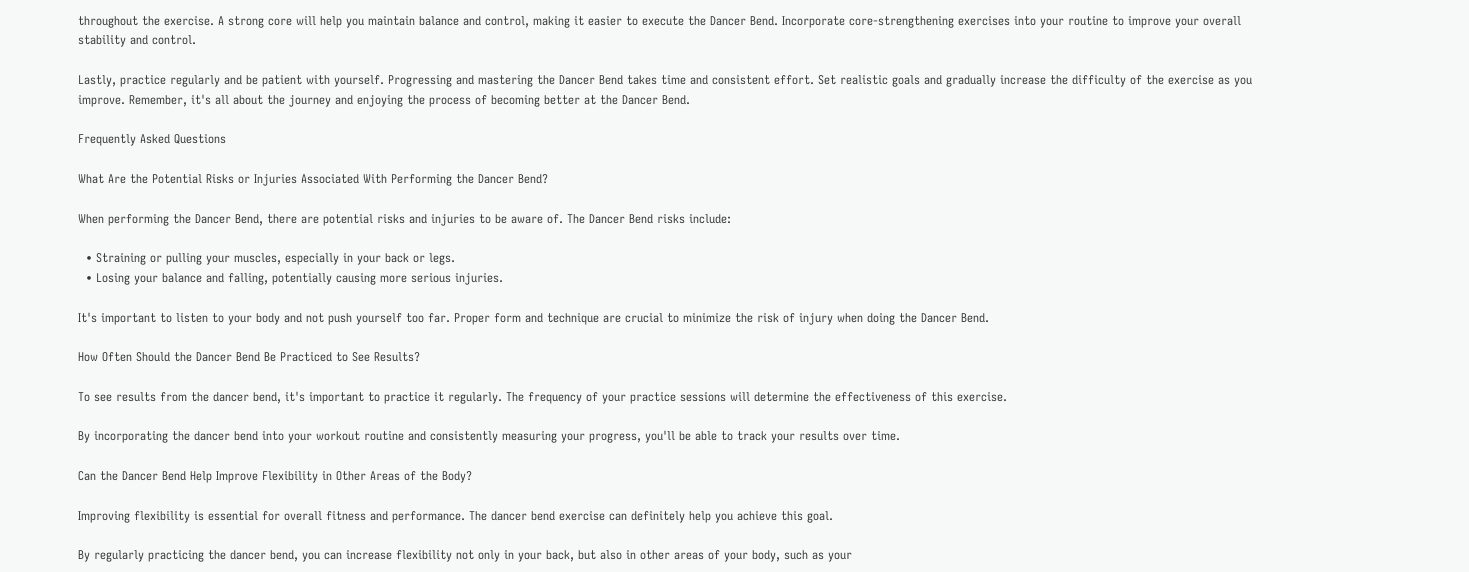throughout the exercise. A strong core will help you maintain balance and control, making it easier to execute the Dancer Bend. Incorporate core-strengthening exercises into your routine to improve your overall stability and control.

Lastly, practice regularly and be patient with yourself. Progressing and mastering the Dancer Bend takes time and consistent effort. Set realistic goals and gradually increase the difficulty of the exercise as you improve. Remember, it's all about the journey and enjoying the process of becoming better at the Dancer Bend.

Frequently Asked Questions

What Are the Potential Risks or Injuries Associated With Performing the Dancer Bend?

When performing the Dancer Bend, there are potential risks and injuries to be aware of. The Dancer Bend risks include:

  • Straining or pulling your muscles, especially in your back or legs.
  • Losing your balance and falling, potentially causing more serious injuries.

It's important to listen to your body and not push yourself too far. Proper form and technique are crucial to minimize the risk of injury when doing the Dancer Bend.

How Often Should the Dancer Bend Be Practiced to See Results?

To see results from the dancer bend, it's important to practice it regularly. The frequency of your practice sessions will determine the effectiveness of this exercise.

By incorporating the dancer bend into your workout routine and consistently measuring your progress, you'll be able to track your results over time.

Can the Dancer Bend Help Improve Flexibility in Other Areas of the Body?

Improving flexibility is essential for overall fitness and performance. The dancer bend exercise can definitely help you achieve this goal.

By regularly practicing the dancer bend, you can increase flexibility not only in your back, but also in other areas of your body, such as your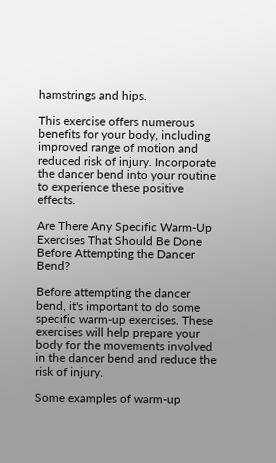hamstrings and hips.

This exercise offers numerous benefits for your body, including improved range of motion and reduced risk of injury. Incorporate the dancer bend into your routine to experience these positive effects.

Are There Any Specific Warm-Up Exercises That Should Be Done Before Attempting the Dancer Bend?

Before attempting the dancer bend, it's important to do some specific warm-up exercises. These exercises will help prepare your body for the movements involved in the dancer bend and reduce the risk of injury.

Some examples of warm-up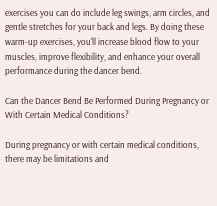exercises you can do include leg swings, arm circles, and gentle stretches for your back and legs. By doing these warm-up exercises, you'll increase blood flow to your muscles, improve flexibility, and enhance your overall performance during the dancer bend.

Can the Dancer Bend Be Performed During Pregnancy or With Certain Medical Conditions?

During pregnancy or with certain medical conditions, there may be limitations and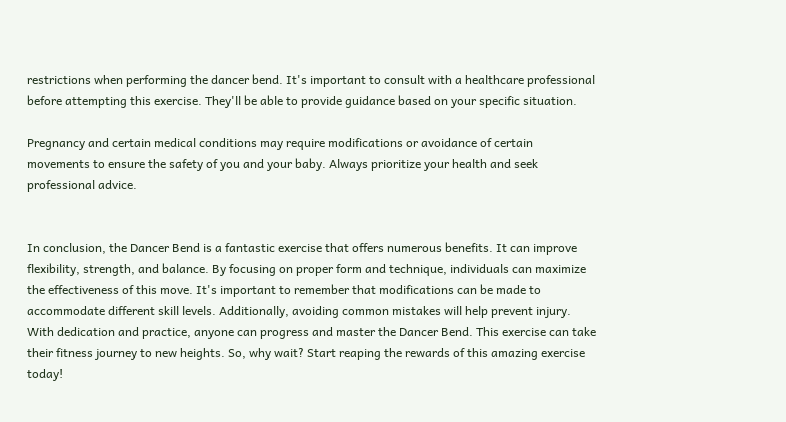restrictions when performing the dancer bend. It's important to consult with a healthcare professional before attempting this exercise. They'll be able to provide guidance based on your specific situation.

Pregnancy and certain medical conditions may require modifications or avoidance of certain movements to ensure the safety of you and your baby. Always prioritize your health and seek professional advice.


In conclusion, the Dancer Bend is a fantastic exercise that offers numerous benefits. It can improve flexibility, strength, and balance. By focusing on proper form and technique, individuals can maximize the effectiveness of this move. It's important to remember that modifications can be made to accommodate different skill levels. Additionally, avoiding common mistakes will help prevent injury. With dedication and practice, anyone can progress and master the Dancer Bend. This exercise can take their fitness journey to new heights. So, why wait? Start reaping the rewards of this amazing exercise today!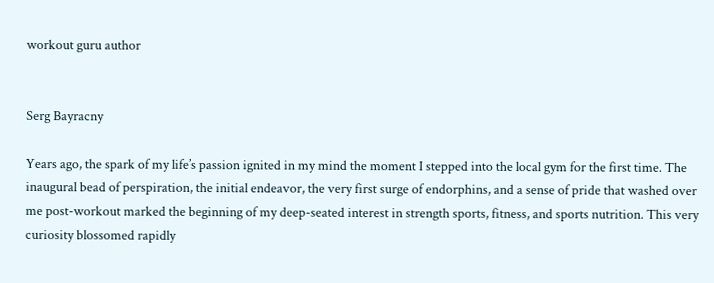workout guru author


Serg Bayracny

Years ago, the spark of my life’s passion ignited in my mind the moment I stepped into the local gym for the first time. The inaugural bead of perspiration, the initial endeavor, the very first surge of endorphins, and a sense of pride that washed over me post-workout marked the beginning of my deep-seated interest in strength sports, fitness, and sports nutrition. This very curiosity blossomed rapidly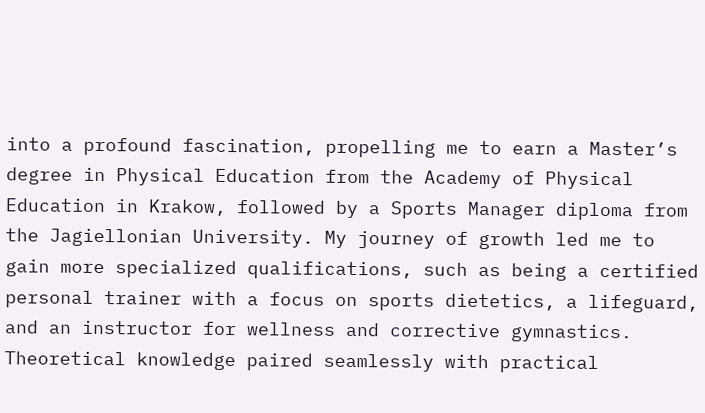into a profound fascination, propelling me to earn a Master’s degree in Physical Education from the Academy of Physical Education in Krakow, followed by a Sports Manager diploma from the Jagiellonian University. My journey of growth led me to gain more specialized qualifications, such as being a certified personal trainer with a focus on sports dietetics, a lifeguard, and an instructor for wellness and corrective gymnastics. Theoretical knowledge paired seamlessly with practical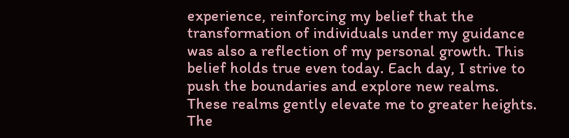experience, reinforcing my belief that the transformation of individuals under my guidance was also a reflection of my personal growth. This belief holds true even today. Each day, I strive to push the boundaries and explore new realms. These realms gently elevate me to greater heights. The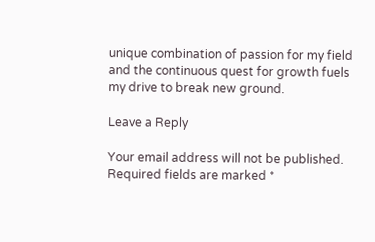unique combination of passion for my field and the continuous quest for growth fuels my drive to break new ground.

Leave a Reply

Your email address will not be published. Required fields are marked *